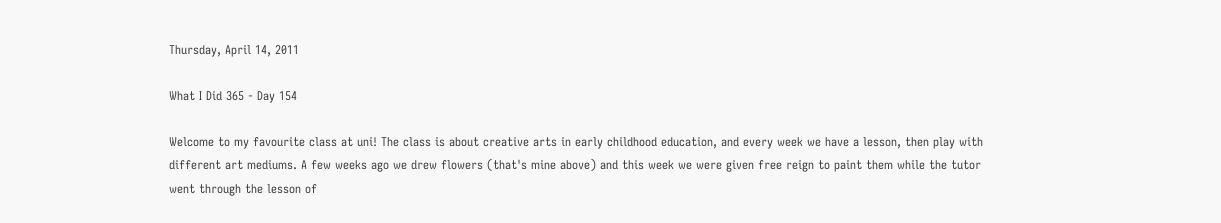Thursday, April 14, 2011

What I Did 365 - Day 154

Welcome to my favourite class at uni! The class is about creative arts in early childhood education, and every week we have a lesson, then play with different art mediums. A few weeks ago we drew flowers (that's mine above) and this week we were given free reign to paint them while the tutor went through the lesson of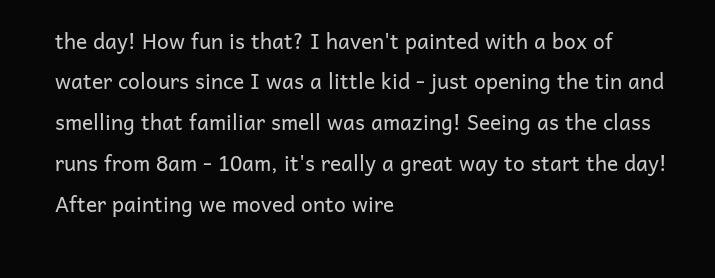the day! How fun is that? I haven't painted with a box of water colours since I was a little kid - just opening the tin and smelling that familiar smell was amazing! Seeing as the class runs from 8am - 10am, it's really a great way to start the day! After painting we moved onto wire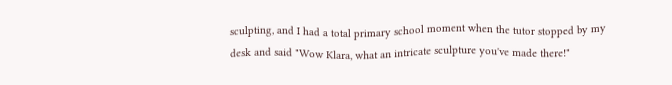sculpting, and I had a total primary school moment when the tutor stopped by my desk and said "Wow Klara, what an intricate sculpture you've made there!"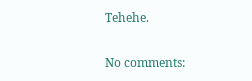Tehehe.

No comments: